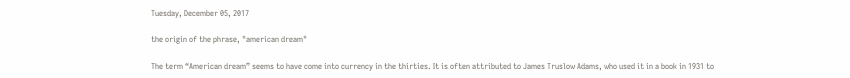Tuesday, December 05, 2017

the origin of the phrase, "american dream"

The term “American dream” seems to have come into currency in the thirties. It is often attributed to James Truslow Adams, who used it in a book in 1931 to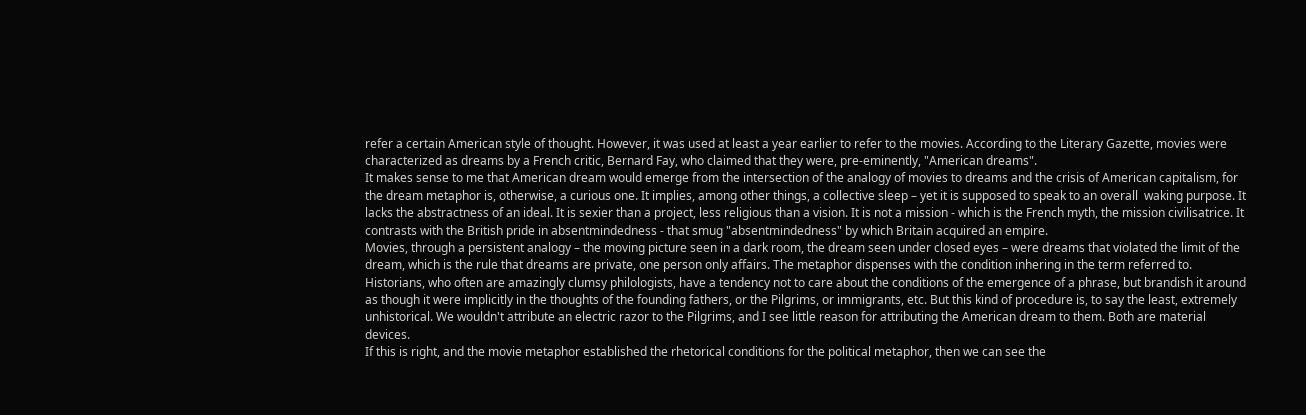refer a certain American style of thought. However, it was used at least a year earlier to refer to the movies. According to the Literary Gazette, movies were characterized as dreams by a French critic, Bernard Fay, who claimed that they were, pre-eminently, "American dreams".
It makes sense to me that American dream would emerge from the intersection of the analogy of movies to dreams and the crisis of American capitalism, for the dream metaphor is, otherwise, a curious one. It implies, among other things, a collective sleep – yet it is supposed to speak to an overall  waking purpose. It lacks the abstractness of an ideal. It is sexier than a project, less religious than a vision. It is not a mission - which is the French myth, the mission civilisatrice. It contrasts with the British pride in absentmindedness - that smug "absentmindedness" by which Britain acquired an empire.
Movies, through a persistent analogy – the moving picture seen in a dark room, the dream seen under closed eyes – were dreams that violated the limit of the dream, which is the rule that dreams are private, one person only affairs. The metaphor dispenses with the condition inhering in the term referred to. Historians, who often are amazingly clumsy philologists, have a tendency not to care about the conditions of the emergence of a phrase, but brandish it around as though it were implicitly in the thoughts of the founding fathers, or the Pilgrims, or immigrants, etc. But this kind of procedure is, to say the least, extremely unhistorical. We wouldn't attribute an electric razor to the Pilgrims, and I see little reason for attributing the American dream to them. Both are material devices.
If this is right, and the movie metaphor established the rhetorical conditions for the political metaphor, then we can see the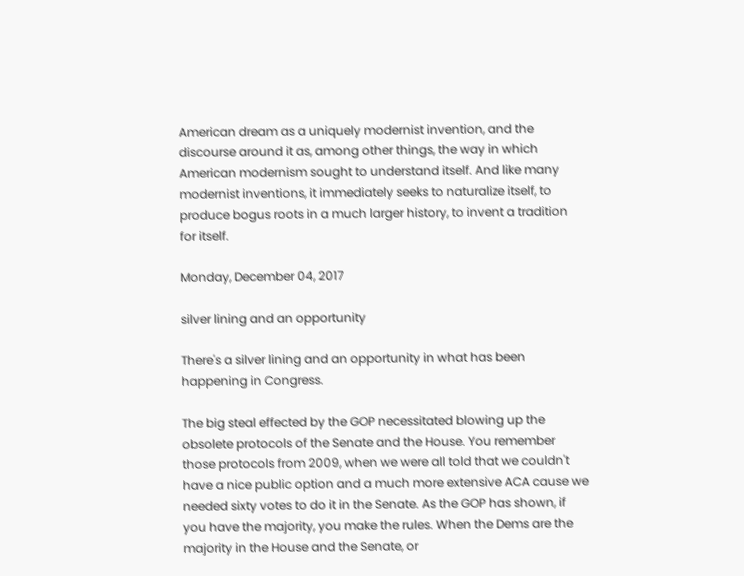American dream as a uniquely modernist invention, and the discourse around it as, among other things, the way in which American modernism sought to understand itself. And like many modernist inventions, it immediately seeks to naturalize itself, to produce bogus roots in a much larger history, to invent a tradition for itself.

Monday, December 04, 2017

silver lining and an opportunity

There's a silver lining and an opportunity in what has been happening in Congress.

The big steal effected by the GOP necessitated blowing up the obsolete protocols of the Senate and the House. You remember those protocols from 2009, when we were all told that we couldn't have a nice public option and a much more extensive ACA cause we needed sixty votes to do it in the Senate. As the GOP has shown, if you have the majority, you make the rules. When the Dems are the majority in the House and the Senate, or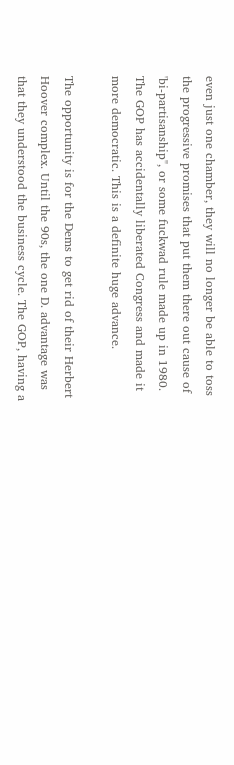even just one chamber, they will no longer be able to toss the progressive promises that put them there out cause of 'bi-partisanship", or some fuckwad rule made up in 1980. The GOP has accidentally liberated Congress and made it more democratic. This is a definite huge advance.

The opportunity is for the Dems to get rid of their Herbert Hoover complex. Until the 90s, the one D. advantage was that they understood the business cycle. The GOP, having a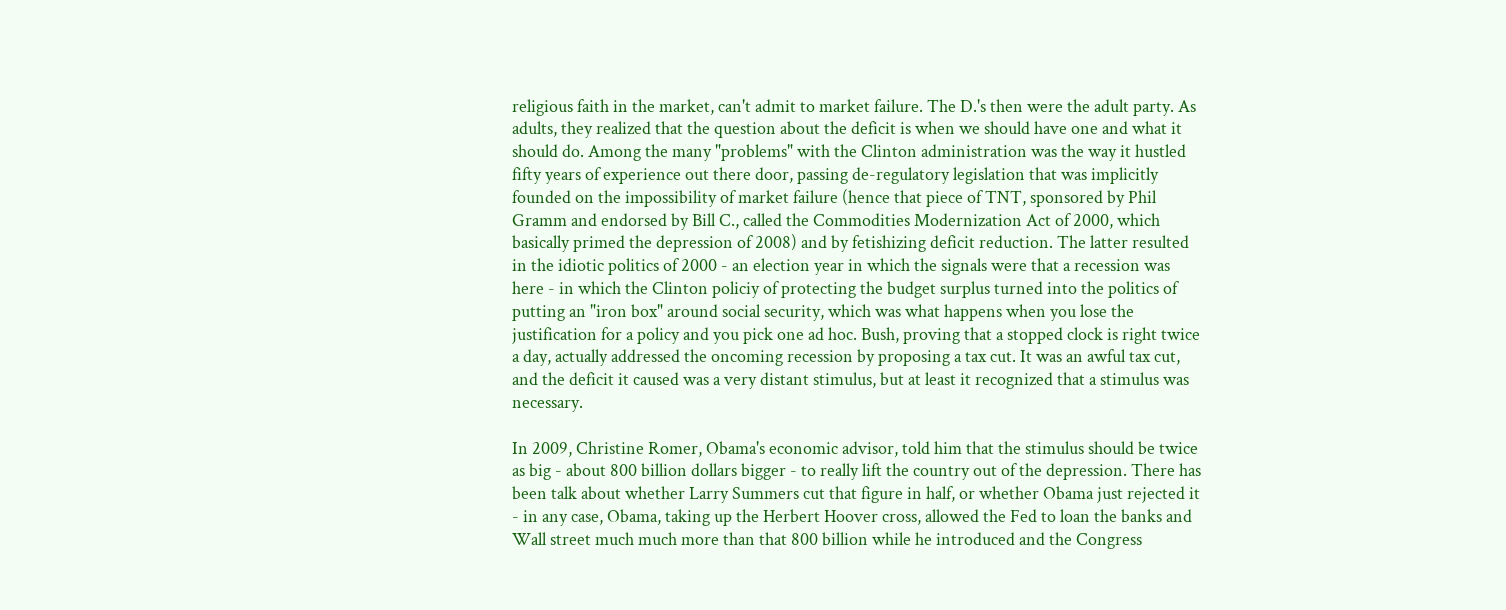religious faith in the market, can't admit to market failure. The D.'s then were the adult party. As adults, they realized that the question about the deficit is when we should have one and what it should do. Among the many "problems" with the Clinton administration was the way it hustled fifty years of experience out there door, passing de-regulatory legislation that was implicitly founded on the impossibility of market failure (hence that piece of TNT, sponsored by Phil Gramm and endorsed by Bill C., called the Commodities Modernization Act of 2000, which basically primed the depression of 2008) and by fetishizing deficit reduction. The latter resulted in the idiotic politics of 2000 - an election year in which the signals were that a recession was here - in which the Clinton policiy of protecting the budget surplus turned into the politics of putting an "iron box" around social security, which was what happens when you lose the justification for a policy and you pick one ad hoc. Bush, proving that a stopped clock is right twice a day, actually addressed the oncoming recession by proposing a tax cut. It was an awful tax cut, and the deficit it caused was a very distant stimulus, but at least it recognized that a stimulus was necessary.

In 2009, Christine Romer, Obama's economic advisor, told him that the stimulus should be twice as big - about 800 billion dollars bigger - to really lift the country out of the depression. There has been talk about whether Larry Summers cut that figure in half, or whether Obama just rejected it - in any case, Obama, taking up the Herbert Hoover cross, allowed the Fed to loan the banks and Wall street much much more than that 800 billion while he introduced and the Congress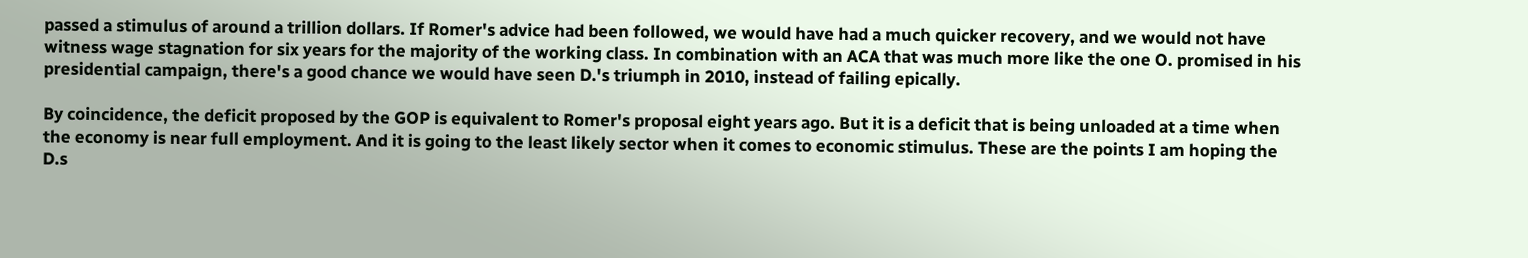passed a stimulus of around a trillion dollars. If Romer's advice had been followed, we would have had a much quicker recovery, and we would not have witness wage stagnation for six years for the majority of the working class. In combination with an ACA that was much more like the one O. promised in his presidential campaign, there's a good chance we would have seen D.'s triumph in 2010, instead of failing epically.

By coincidence, the deficit proposed by the GOP is equivalent to Romer's proposal eight years ago. But it is a deficit that is being unloaded at a time when the economy is near full employment. And it is going to the least likely sector when it comes to economic stimulus. These are the points I am hoping the D.s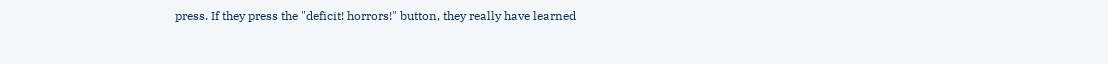press. If they press the "deficit! horrors!" button, they really have learned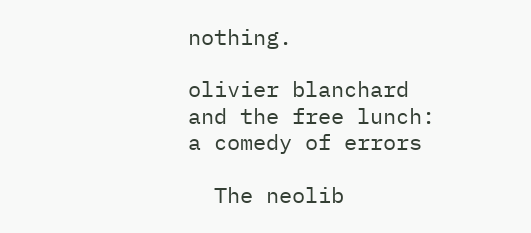nothing.

olivier blanchard and the free lunch: a comedy of errors

  The neolib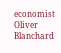economist Oliver Blanchard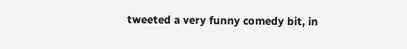tweeted a very funny comedy bit, in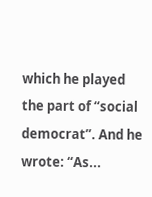which he played the part of “social democrat”. And he wrote: “As...